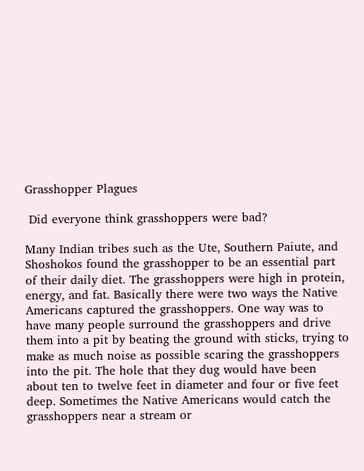Grasshopper Plagues

 Did everyone think grasshoppers were bad?

Many Indian tribes such as the Ute, Southern Paiute, and Shoshokos found the grasshopper to be an essential part of their daily diet. The grasshoppers were high in protein, energy, and fat. Basically there were two ways the Native Americans captured the grasshoppers. One way was to have many people surround the grasshoppers and drive them into a pit by beating the ground with sticks, trying to make as much noise as possible scaring the grasshoppers into the pit. The hole that they dug would have been about ten to twelve feet in diameter and four or five feet deep. Sometimes the Native Americans would catch the grasshoppers near a stream or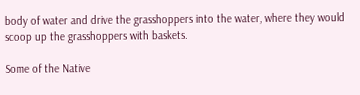body of water and drive the grasshoppers into the water, where they would scoop up the grasshoppers with baskets.

Some of the Native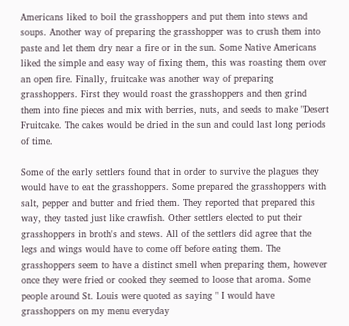Americans liked to boil the grasshoppers and put them into stews and soups. Another way of preparing the grasshopper was to crush them into paste and let them dry near a fire or in the sun. Some Native Americans liked the simple and easy way of fixing them, this was roasting them over an open fire. Finally, fruitcake was another way of preparing grasshoppers. First they would roast the grasshoppers and then grind them into fine pieces and mix with berries, nuts, and seeds to make "Desert Fruitcake. The cakes would be dried in the sun and could last long periods of time.

Some of the early settlers found that in order to survive the plagues they would have to eat the grasshoppers. Some prepared the grasshoppers with salt, pepper and butter and fried them. They reported that prepared this way, they tasted just like crawfish. Other settlers elected to put their grasshoppers in broth's and stews. All of the settlers did agree that the legs and wings would have to come off before eating them. The grasshoppers seem to have a distinct smell when preparing them, however once they were fried or cooked they seemed to loose that aroma. Some people around St. Louis were quoted as saying " I would have grasshoppers on my menu everyday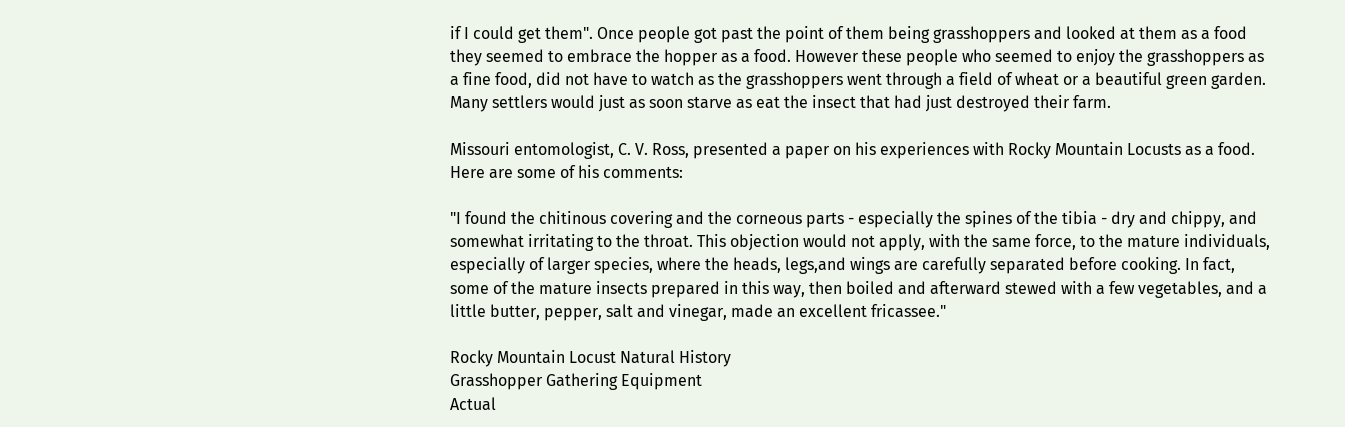if I could get them". Once people got past the point of them being grasshoppers and looked at them as a food they seemed to embrace the hopper as a food. However these people who seemed to enjoy the grasshoppers as a fine food, did not have to watch as the grasshoppers went through a field of wheat or a beautiful green garden. Many settlers would just as soon starve as eat the insect that had just destroyed their farm.

Missouri entomologist, C. V. Ross, presented a paper on his experiences with Rocky Mountain Locusts as a food. Here are some of his comments:

"I found the chitinous covering and the corneous parts - especially the spines of the tibia - dry and chippy, and somewhat irritating to the throat. This objection would not apply, with the same force, to the mature individuals, especially of larger species, where the heads, legs,and wings are carefully separated before cooking. In fact, some of the mature insects prepared in this way, then boiled and afterward stewed with a few vegetables, and a little butter, pepper, salt and vinegar, made an excellent fricassee."

Rocky Mountain Locust Natural History
Grasshopper Gathering Equipment
Actual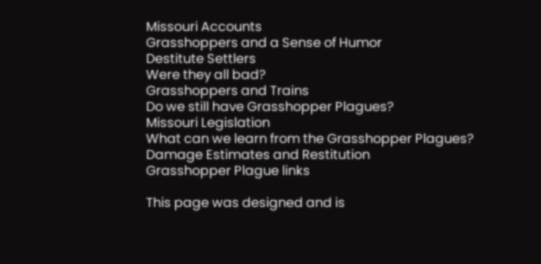Missouri Accounts
Grasshoppers and a Sense of Humor
Destitute Settlers
Were they all bad?
Grasshoppers and Trains
Do we still have Grasshopper Plagues?
Missouri Legislation
What can we learn from the Grasshopper Plagues?
Damage Estimates and Restitution
Grasshopper Plague links

This page was designed and is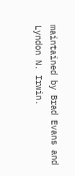maintained by Brad Evans and Lyndon N. Irwin.